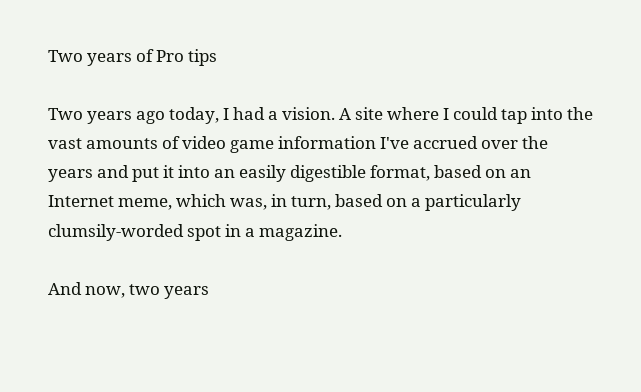Two years of Pro tips

Two years ago today, I had a vision. A site where I could tap into the vast amounts of video game information I've accrued over the years and put it into an easily digestible format, based on an Internet meme, which was, in turn, based on a particularly clumsily-worded spot in a magazine.

And now, two years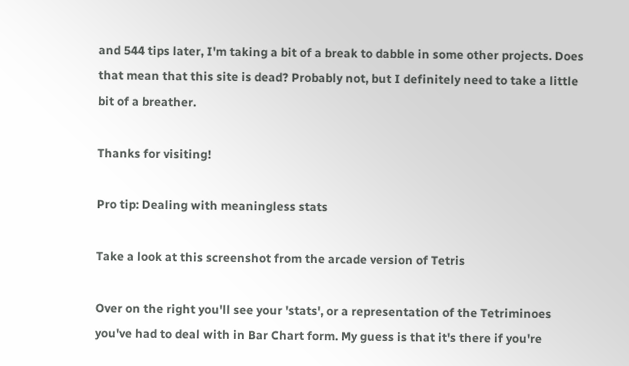and 544 tips later, I'm taking a bit of a break to dabble in some other projects. Does that mean that this site is dead? Probably not, but I definitely need to take a little bit of a breather.

Thanks for visiting!

Pro tip: Dealing with meaningless stats

Take a look at this screenshot from the arcade version of Tetris

Over on the right you'll see your 'stats', or a representation of the Tetriminoes you've had to deal with in Bar Chart form. My guess is that it's there if you're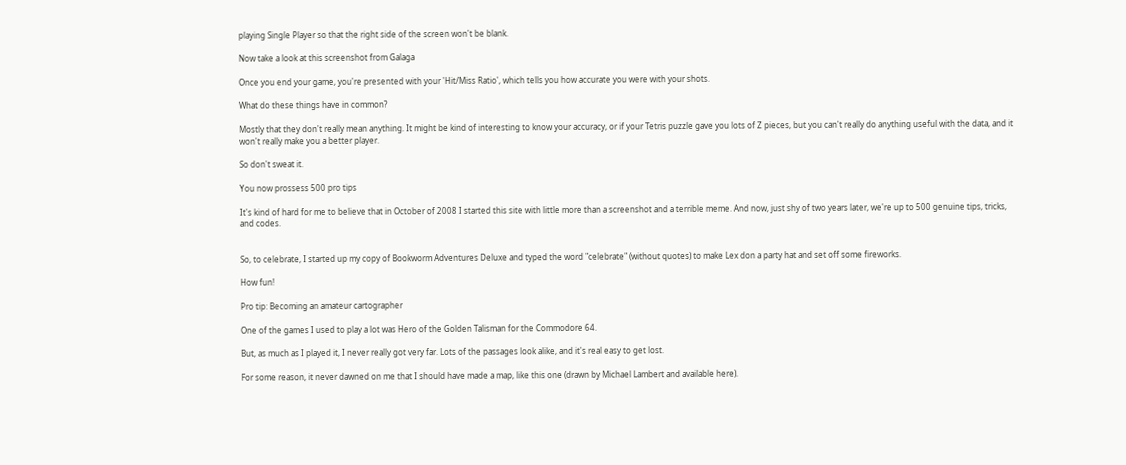playing Single Player so that the right side of the screen won't be blank.

Now take a look at this screenshot from Galaga

Once you end your game, you're presented with your 'Hit/Miss Ratio', which tells you how accurate you were with your shots.

What do these things have in common?

Mostly that they don't really mean anything. It might be kind of interesting to know your accuracy, or if your Tetris puzzle gave you lots of Z pieces, but you can't really do anything useful with the data, and it won't really make you a better player.

So don't sweat it.

You now prossess 500 pro tips

It's kind of hard for me to believe that in October of 2008 I started this site with little more than a screenshot and a terrible meme. And now, just shy of two years later, we're up to 500 genuine tips, tricks, and codes.


So, to celebrate, I started up my copy of Bookworm Adventures Deluxe and typed the word "celebrate" (without quotes) to make Lex don a party hat and set off some fireworks.

How fun!

Pro tip: Becoming an amateur cartographer

One of the games I used to play a lot was Hero of the Golden Talisman for the Commodore 64.

But, as much as I played it, I never really got very far. Lots of the passages look alike, and it's real easy to get lost.

For some reason, it never dawned on me that I should have made a map, like this one (drawn by Michael Lambert and available here).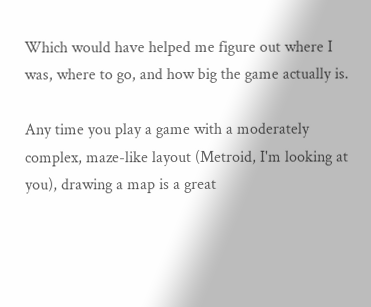Which would have helped me figure out where I was, where to go, and how big the game actually is.

Any time you play a game with a moderately complex, maze-like layout (Metroid, I'm looking at you), drawing a map is a great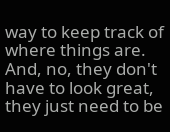way to keep track of where things are. And, no, they don't have to look great, they just need to be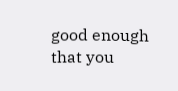good enough that you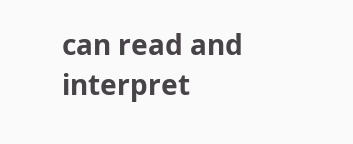can read and interpret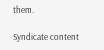them.

Syndicate content